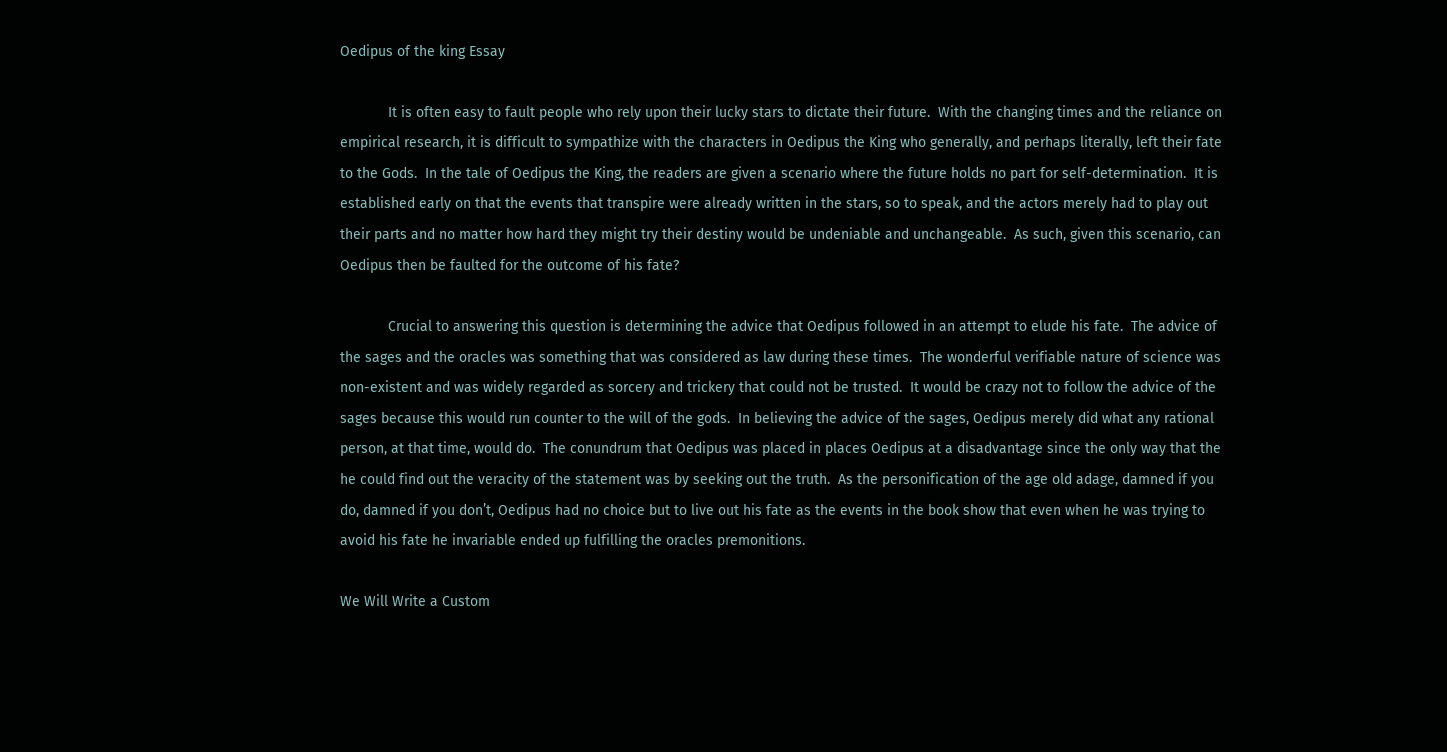Oedipus of the king Essay

            It is often easy to fault people who rely upon their lucky stars to dictate their future.  With the changing times and the reliance on empirical research, it is difficult to sympathize with the characters in Oedipus the King who generally, and perhaps literally, left their fate to the Gods.  In the tale of Oedipus the King, the readers are given a scenario where the future holds no part for self-determination.  It is established early on that the events that transpire were already written in the stars, so to speak, and the actors merely had to play out their parts and no matter how hard they might try their destiny would be undeniable and unchangeable.  As such, given this scenario, can Oedipus then be faulted for the outcome of his fate?

            Crucial to answering this question is determining the advice that Oedipus followed in an attempt to elude his fate.  The advice of the sages and the oracles was something that was considered as law during these times.  The wonderful verifiable nature of science was non-existent and was widely regarded as sorcery and trickery that could not be trusted.  It would be crazy not to follow the advice of the sages because this would run counter to the will of the gods.  In believing the advice of the sages, Oedipus merely did what any rational person, at that time, would do.  The conundrum that Oedipus was placed in places Oedipus at a disadvantage since the only way that the he could find out the veracity of the statement was by seeking out the truth.  As the personification of the age old adage, damned if you do, damned if you don’t, Oedipus had no choice but to live out his fate as the events in the book show that even when he was trying to avoid his fate he invariable ended up fulfilling the oracles premonitions.

We Will Write a Custom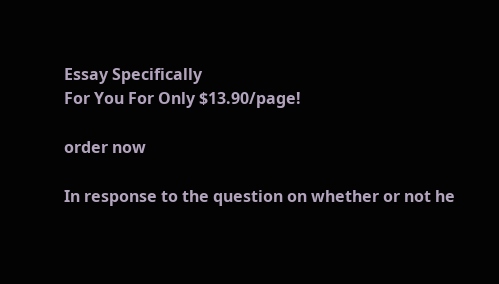Essay Specifically
For You For Only $13.90/page!

order now

In response to the question on whether or not he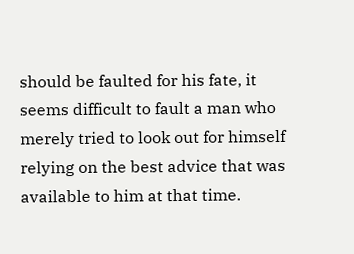should be faulted for his fate, it seems difficult to fault a man who merely tried to look out for himself relying on the best advice that was available to him at that time.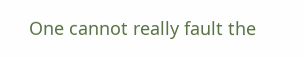One cannot really fault the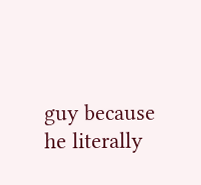guy because he literally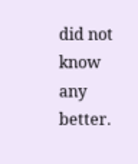did not know any better.